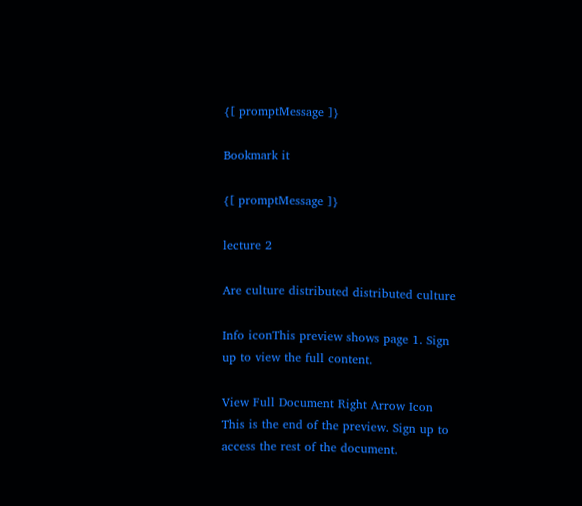{[ promptMessage ]}

Bookmark it

{[ promptMessage ]}

lecture 2

Are culture distributed distributed culture

Info iconThis preview shows page 1. Sign up to view the full content.

View Full Document Right Arrow Icon
This is the end of the preview. Sign up to access the rest of the document.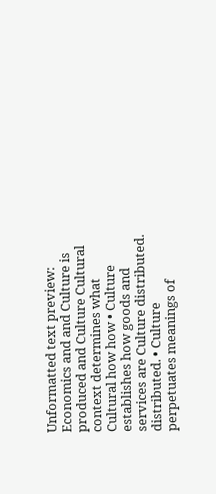Unformatted text preview: Economics and and Culture is produced and Culture Cultural context determines what Cultural how how • Culture establishes how goods and services are Culture distributed. distributed. • Culture perpetuates meanings of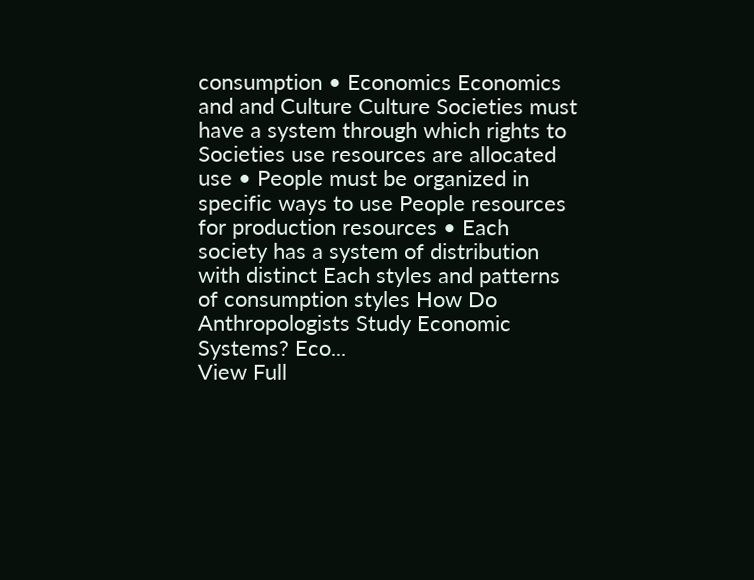consumption • Economics Economics and and Culture Culture Societies must have a system through which rights to Societies use resources are allocated use • People must be organized in specific ways to use People resources for production resources • Each society has a system of distribution with distinct Each styles and patterns of consumption styles How Do Anthropologists Study Economic Systems? Eco...
View Full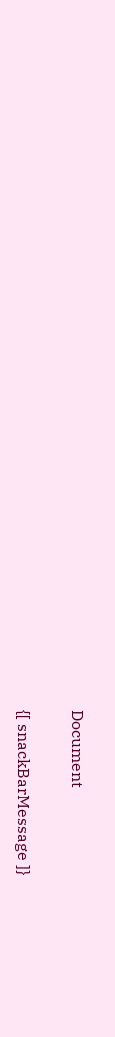Document

{[ snackBarMessage ]}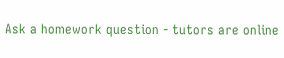Ask a homework question - tutors are online